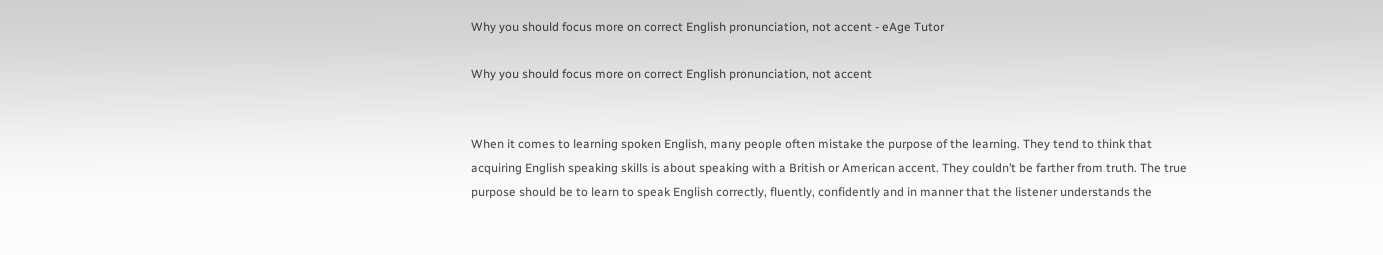Why you should focus more on correct English pronunciation, not accent - eAge Tutor

Why you should focus more on correct English pronunciation, not accent


When it comes to learning spoken English, many people often mistake the purpose of the learning. They tend to think that acquiring English speaking skills is about speaking with a British or American accent. They couldn’t be farther from truth. The true purpose should be to learn to speak English correctly, fluently, confidently and in manner that the listener understands the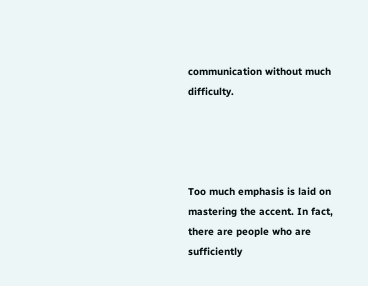communication without much difficulty.




Too much emphasis is laid on mastering the accent. In fact, there are people who are sufficiently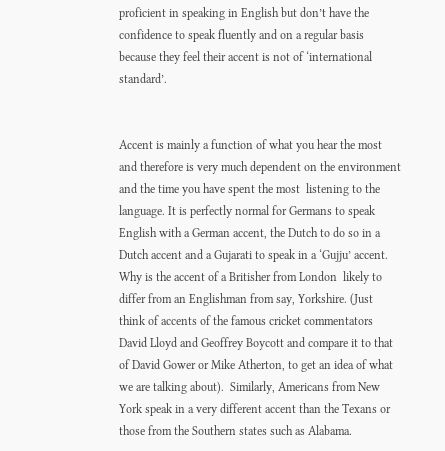proficient in speaking in English but don’t have the confidence to speak fluently and on a regular basis because they feel their accent is not of ‘international standard’.


Accent is mainly a function of what you hear the most and therefore is very much dependent on the environment and the time you have spent the most  listening to the language. It is perfectly normal for Germans to speak English with a German accent, the Dutch to do so in a Dutch accent and a Gujarati to speak in a ‘Gujju’ accent. Why is the accent of a Britisher from London  likely to  differ from an Englishman from say, Yorkshire. (Just think of accents of the famous cricket commentators David Lloyd and Geoffrey Boycott and compare it to that of David Gower or Mike Atherton, to get an idea of what we are talking about).  Similarly, Americans from New York speak in a very different accent than the Texans or those from the Southern states such as Alabama.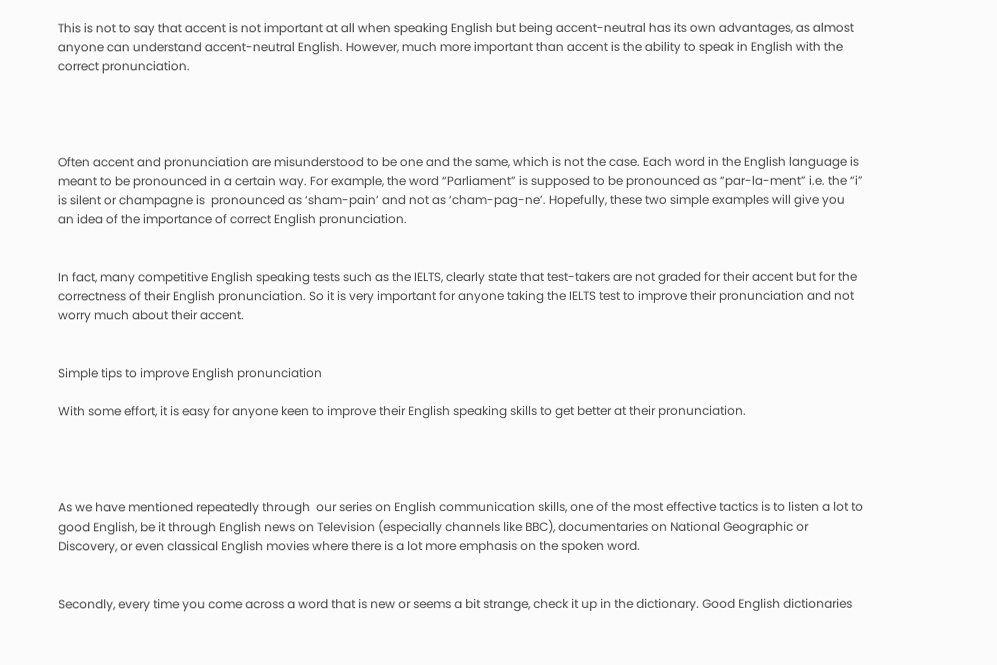This is not to say that accent is not important at all when speaking English but being accent-neutral has its own advantages, as almost anyone can understand accent-neutral English. However, much more important than accent is the ability to speak in English with the correct pronunciation.




Often accent and pronunciation are misunderstood to be one and the same, which is not the case. Each word in the English language is meant to be pronounced in a certain way. For example, the word “Parliament” is supposed to be pronounced as “par-la-ment” i.e. the “i” is silent or champagne is  pronounced as ‘sham-pain’ and not as ‘cham-pag-ne’. Hopefully, these two simple examples will give you an idea of the importance of correct English pronunciation.


In fact, many competitive English speaking tests such as the IELTS, clearly state that test-takers are not graded for their accent but for the correctness of their English pronunciation. So it is very important for anyone taking the IELTS test to improve their pronunciation and not worry much about their accent.


Simple tips to improve English pronunciation

With some effort, it is easy for anyone keen to improve their English speaking skills to get better at their pronunciation.




As we have mentioned repeatedly through  our series on English communication skills, one of the most effective tactics is to listen a lot to good English, be it through English news on Television (especially channels like BBC), documentaries on National Geographic or Discovery, or even classical English movies where there is a lot more emphasis on the spoken word.


Secondly, every time you come across a word that is new or seems a bit strange, check it up in the dictionary. Good English dictionaries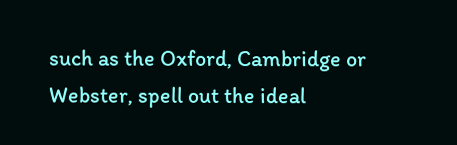such as the Oxford, Cambridge or Webster, spell out the ideal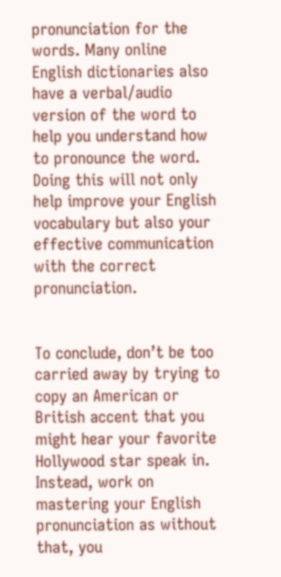pronunciation for the words. Many online English dictionaries also have a verbal/audio version of the word to help you understand how to pronounce the word. Doing this will not only help improve your English vocabulary but also your effective communication with the correct pronunciation.


To conclude, don’t be too carried away by trying to copy an American or British accent that you might hear your favorite Hollywood star speak in. Instead, work on mastering your English pronunciation as without that, you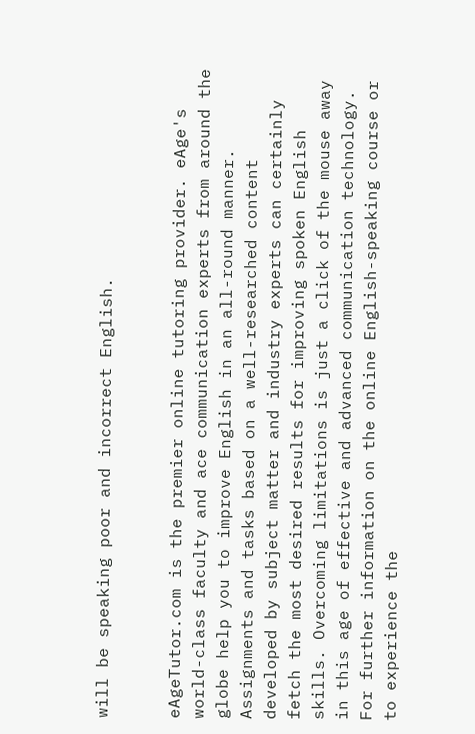will be speaking poor and incorrect English.


eAgeTutor.com is the premier online tutoring provider. eAge's world-class faculty and ace communication experts from around the globe help you to improve English in an all-round manner. Assignments and tasks based on a well-researched content developed by subject matter and industry experts can certainly fetch the most desired results for improving spoken English skills. Overcoming limitations is just a click of the mouse away in this age of effective and advanced communication technology. For further information on the online English-speaking course or to experience the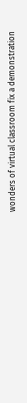wonders of virtual classroom fix a demonstration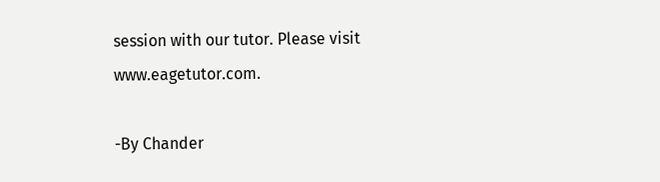session with our tutor. Please visit www.eagetutor.com.

-By Chander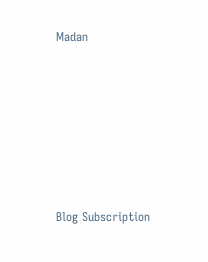Madan










Blog Subscription